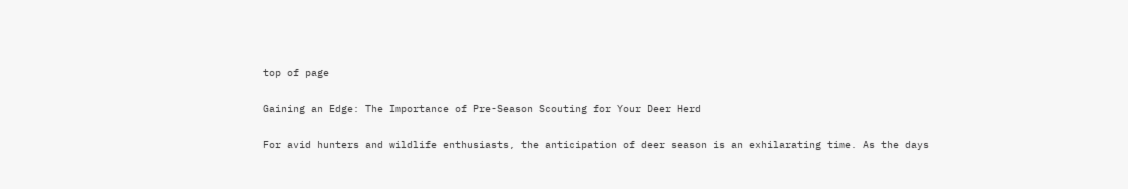top of page

Gaining an Edge: The Importance of Pre-Season Scouting for Your Deer Herd

For avid hunters and wildlife enthusiasts, the anticipation of deer season is an exhilarating time. As the days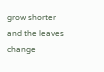grow shorter and the leaves change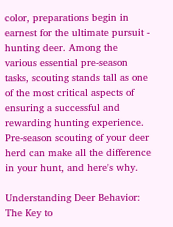color, preparations begin in earnest for the ultimate pursuit - hunting deer. Among the various essential pre-season tasks, scouting stands tall as one of the most critical aspects of ensuring a successful and rewarding hunting experience. Pre-season scouting of your deer herd can make all the difference in your hunt, and here's why.

Understanding Deer Behavior: The Key to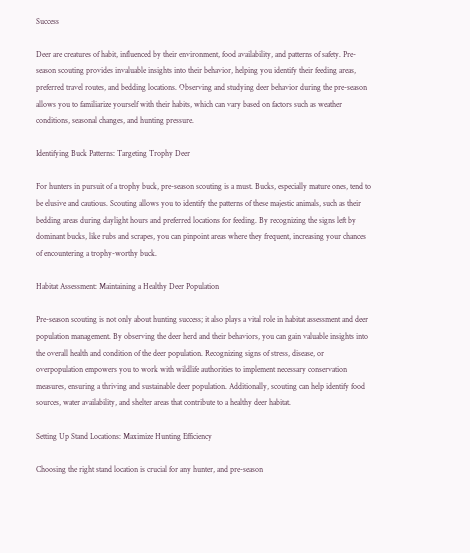Success

Deer are creatures of habit, influenced by their environment, food availability, and patterns of safety. Pre-season scouting provides invaluable insights into their behavior, helping you identify their feeding areas, preferred travel routes, and bedding locations. Observing and studying deer behavior during the pre-season allows you to familiarize yourself with their habits, which can vary based on factors such as weather conditions, seasonal changes, and hunting pressure.

Identifying Buck Patterns: Targeting Trophy Deer

For hunters in pursuit of a trophy buck, pre-season scouting is a must. Bucks, especially mature ones, tend to be elusive and cautious. Scouting allows you to identify the patterns of these majestic animals, such as their bedding areas during daylight hours and preferred locations for feeding. By recognizing the signs left by dominant bucks, like rubs and scrapes, you can pinpoint areas where they frequent, increasing your chances of encountering a trophy-worthy buck.

Habitat Assessment: Maintaining a Healthy Deer Population

Pre-season scouting is not only about hunting success; it also plays a vital role in habitat assessment and deer population management. By observing the deer herd and their behaviors, you can gain valuable insights into the overall health and condition of the deer population. Recognizing signs of stress, disease, or overpopulation empowers you to work with wildlife authorities to implement necessary conservation measures, ensuring a thriving and sustainable deer population. Additionally, scouting can help identify food sources, water availability, and shelter areas that contribute to a healthy deer habitat.

Setting Up Stand Locations: Maximize Hunting Efficiency

Choosing the right stand location is crucial for any hunter, and pre-season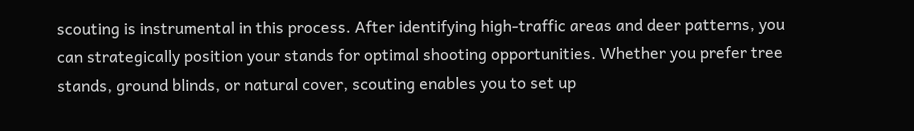scouting is instrumental in this process. After identifying high-traffic areas and deer patterns, you can strategically position your stands for optimal shooting opportunities. Whether you prefer tree stands, ground blinds, or natural cover, scouting enables you to set up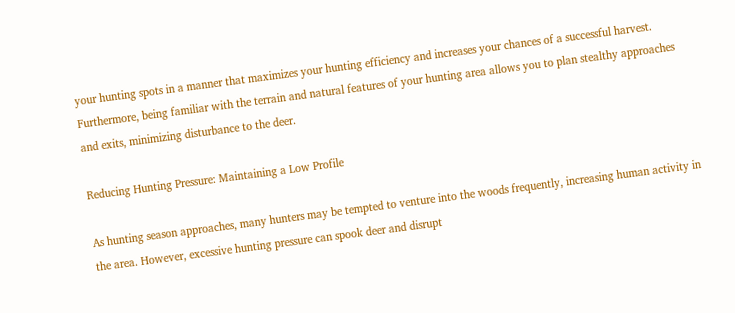your hunting spots in a manner that maximizes your hunting efficiency and increases your chances of a successful harvest. Furthermore, being familiar with the terrain and natural features of your hunting area allows you to plan stealthy approaches and exits, minimizing disturbance to the deer.

Reducing Hunting Pressure: Maintaining a Low Profile

As hunting season approaches, many hunters may be tempted to venture into the woods frequently, increasing human activity in the area. However, excessive hunting pressure can spook deer and disrupt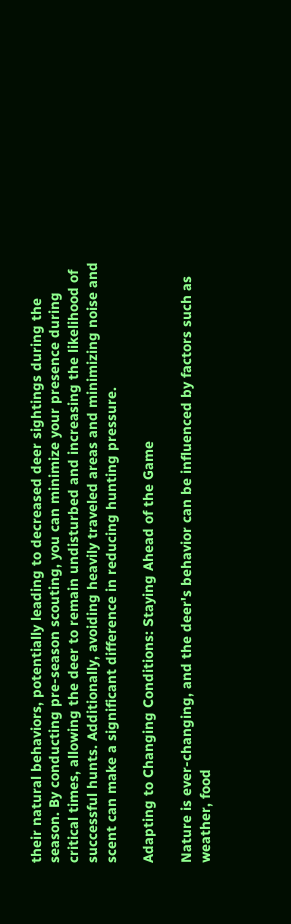their natural behaviors, potentially leading to decreased deer sightings during the season. By conducting pre-season scouting, you can minimize your presence during critical times, allowing the deer to remain undisturbed and increasing the likelihood of successful hunts. Additionally, avoiding heavily traveled areas and minimizing noise and scent can make a significant difference in reducing hunting pressure.

Adapting to Changing Conditions: Staying Ahead of the Game

Nature is ever-changing, and the deer's behavior can be influenced by factors such as weather, food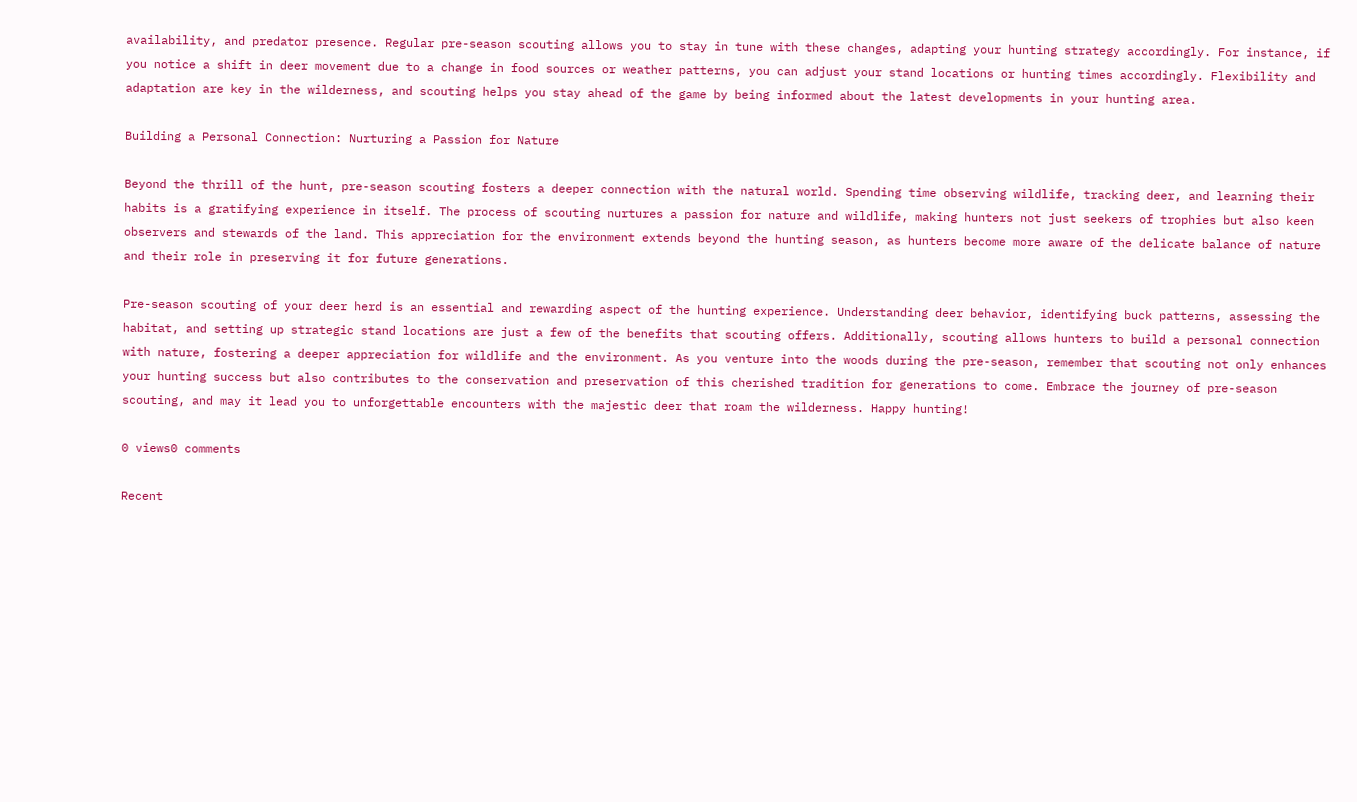availability, and predator presence. Regular pre-season scouting allows you to stay in tune with these changes, adapting your hunting strategy accordingly. For instance, if you notice a shift in deer movement due to a change in food sources or weather patterns, you can adjust your stand locations or hunting times accordingly. Flexibility and adaptation are key in the wilderness, and scouting helps you stay ahead of the game by being informed about the latest developments in your hunting area.

Building a Personal Connection: Nurturing a Passion for Nature

Beyond the thrill of the hunt, pre-season scouting fosters a deeper connection with the natural world. Spending time observing wildlife, tracking deer, and learning their habits is a gratifying experience in itself. The process of scouting nurtures a passion for nature and wildlife, making hunters not just seekers of trophies but also keen observers and stewards of the land. This appreciation for the environment extends beyond the hunting season, as hunters become more aware of the delicate balance of nature and their role in preserving it for future generations.

Pre-season scouting of your deer herd is an essential and rewarding aspect of the hunting experience. Understanding deer behavior, identifying buck patterns, assessing the habitat, and setting up strategic stand locations are just a few of the benefits that scouting offers. Additionally, scouting allows hunters to build a personal connection with nature, fostering a deeper appreciation for wildlife and the environment. As you venture into the woods during the pre-season, remember that scouting not only enhances your hunting success but also contributes to the conservation and preservation of this cherished tradition for generations to come. Embrace the journey of pre-season scouting, and may it lead you to unforgettable encounters with the majestic deer that roam the wilderness. Happy hunting!

0 views0 comments

Recent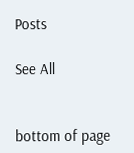Posts

See All


bottom of page